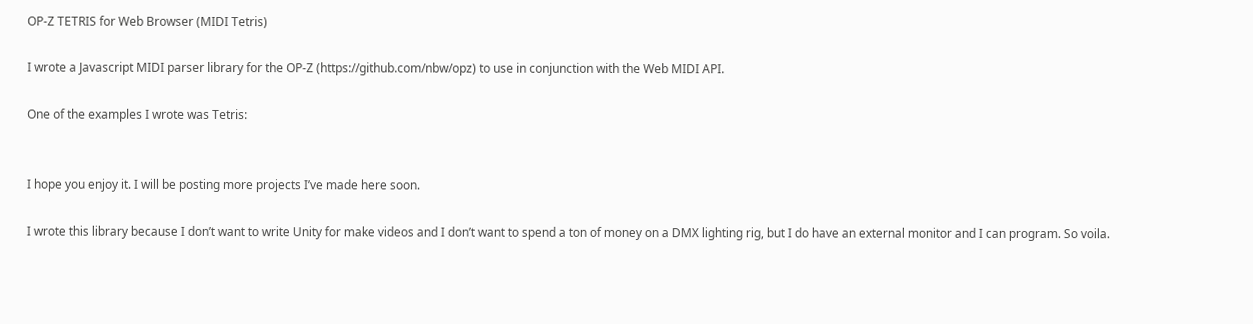OP-Z TETRIS for Web Browser (MIDI Tetris)

I wrote a Javascript MIDI parser library for the OP-Z (https://github.com/nbw/opz) to use in conjunction with the Web MIDI API.

One of the examples I wrote was Tetris:


I hope you enjoy it. I will be posting more projects I’ve made here soon.

I wrote this library because I don’t want to write Unity for make videos and I don’t want to spend a ton of money on a DMX lighting rig, but I do have an external monitor and I can program. So voila.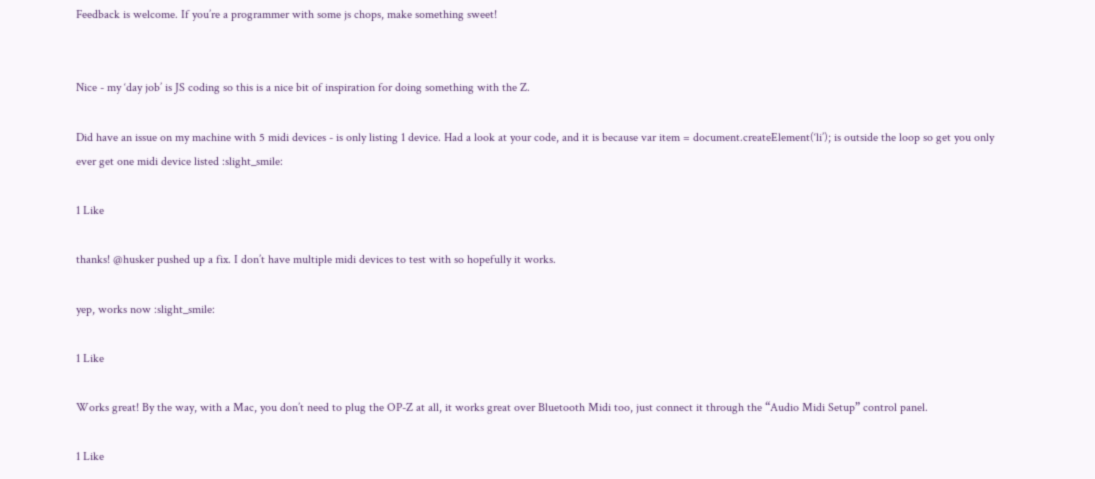Feedback is welcome. If you’re a programmer with some js chops, make something sweet!


Nice - my ‘day job’ is JS coding so this is a nice bit of inspiration for doing something with the Z.

Did have an issue on my machine with 5 midi devices - is only listing 1 device. Had a look at your code, and it is because var item = document.createElement(‘li’); is outside the loop so get you only ever get one midi device listed :slight_smile:

1 Like

thanks! @husker pushed up a fix. I don’t have multiple midi devices to test with so hopefully it works.

yep, works now :slight_smile:

1 Like

Works great! By the way, with a Mac, you don’t need to plug the OP-Z at all, it works great over Bluetooth Midi too, just connect it through the “Audio Midi Setup” control panel.

1 Like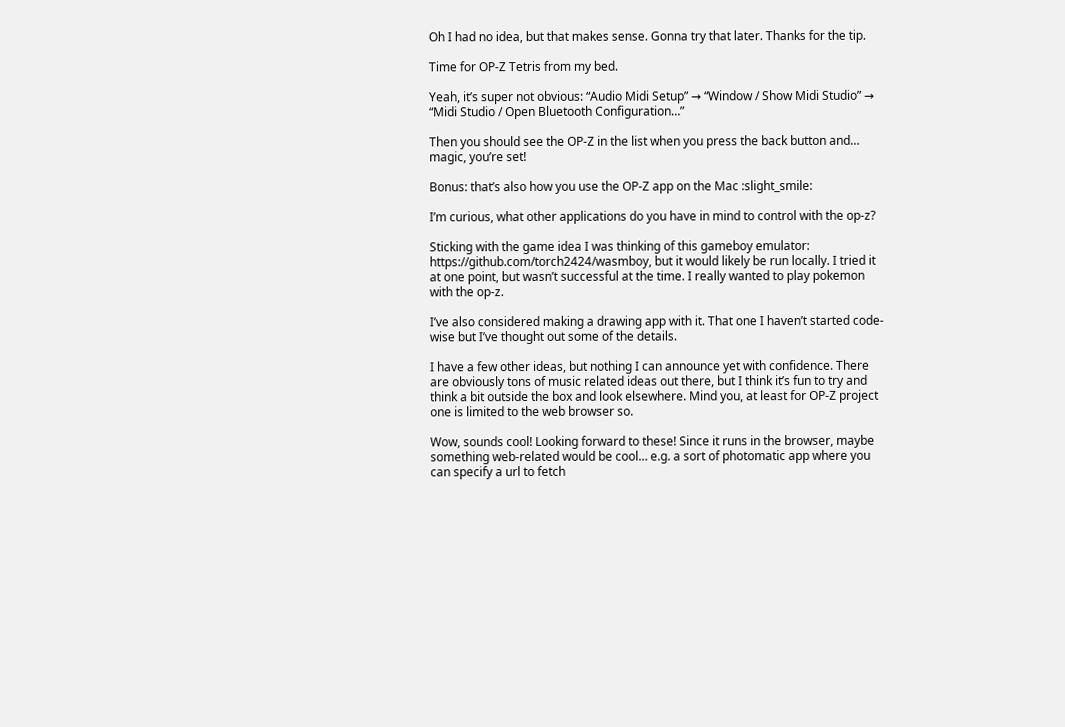Oh I had no idea, but that makes sense. Gonna try that later. Thanks for the tip.

Time for OP-Z Tetris from my bed.

Yeah, it’s super not obvious: “Audio Midi Setup” → “Window / Show Midi Studio” → “Midi Studio / Open Bluetooth Configuration…”

Then you should see the OP-Z in the list when you press the back button and… magic, you’re set!

Bonus: that’s also how you use the OP-Z app on the Mac :slight_smile:

I’m curious, what other applications do you have in mind to control with the op-z?

Sticking with the game idea I was thinking of this gameboy emulator: https://github.com/torch2424/wasmboy, but it would likely be run locally. I tried it at one point, but wasn’t successful at the time. I really wanted to play pokemon with the op-z.

I’ve also considered making a drawing app with it. That one I haven’t started code-wise but I’ve thought out some of the details.

I have a few other ideas, but nothing I can announce yet with confidence. There are obviously tons of music related ideas out there, but I think it’s fun to try and think a bit outside the box and look elsewhere. Mind you, at least for OP-Z project one is limited to the web browser so.

Wow, sounds cool! Looking forward to these! Since it runs in the browser, maybe something web-related would be cool… e.g. a sort of photomatic app where you can specify a url to fetch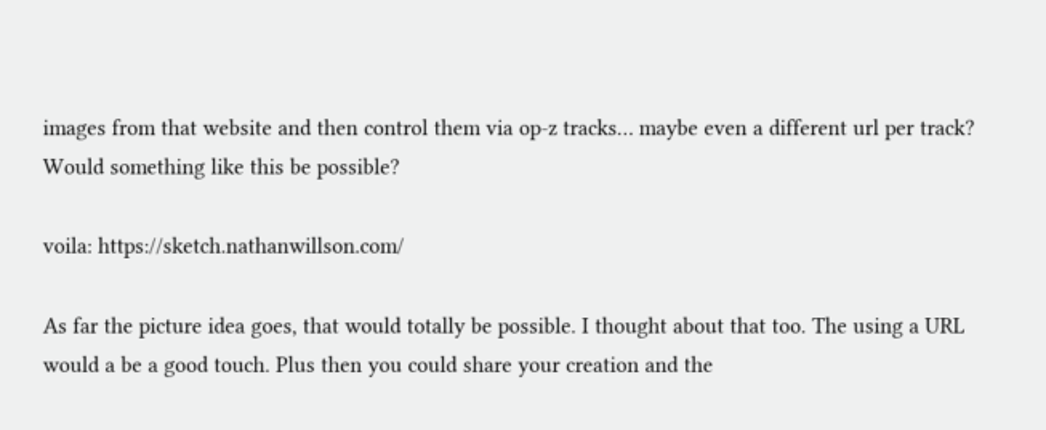images from that website and then control them via op-z tracks… maybe even a different url per track? Would something like this be possible?

voila: https://sketch.nathanwillson.com/

As far the picture idea goes, that would totally be possible. I thought about that too. The using a URL would a be a good touch. Plus then you could share your creation and the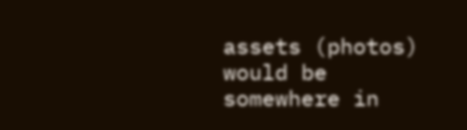assets (photos) would be somewhere in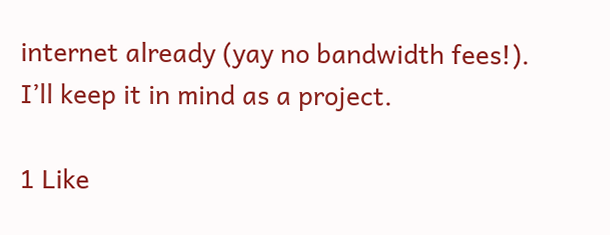internet already (yay no bandwidth fees!). I’ll keep it in mind as a project.

1 Like